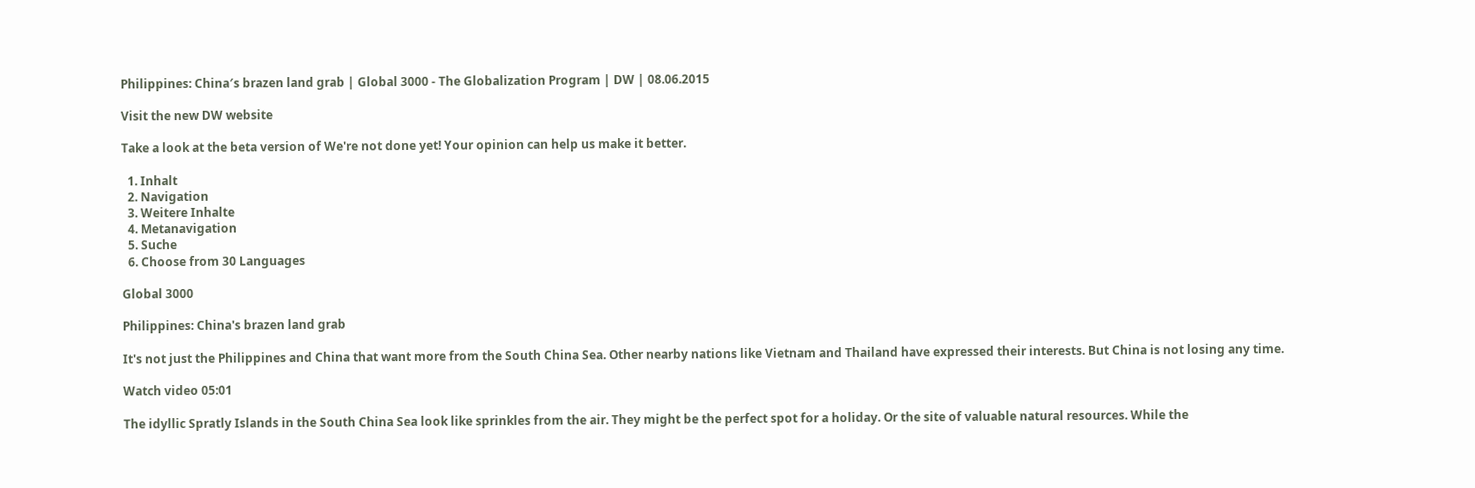Philippines: China′s brazen land grab | Global 3000 - The Globalization Program | DW | 08.06.2015

Visit the new DW website

Take a look at the beta version of We're not done yet! Your opinion can help us make it better.

  1. Inhalt
  2. Navigation
  3. Weitere Inhalte
  4. Metanavigation
  5. Suche
  6. Choose from 30 Languages

Global 3000

Philippines: China's brazen land grab

It's not just the Philippines and China that want more from the South China Sea. Other nearby nations like Vietnam and Thailand have expressed their interests. But China is not losing any time.

Watch video 05:01

The idyllic Spratly Islands in the South China Sea look like sprinkles from the air. They might be the perfect spot for a holiday. Or the site of valuable natural resources. While the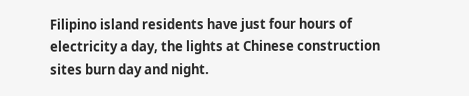Filipino island residents have just four hours of electricity a day, the lights at Chinese construction sites burn day and night.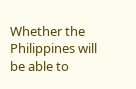Whether the Philippines will be able to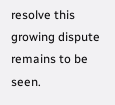resolve this growing dispute remains to be seen.